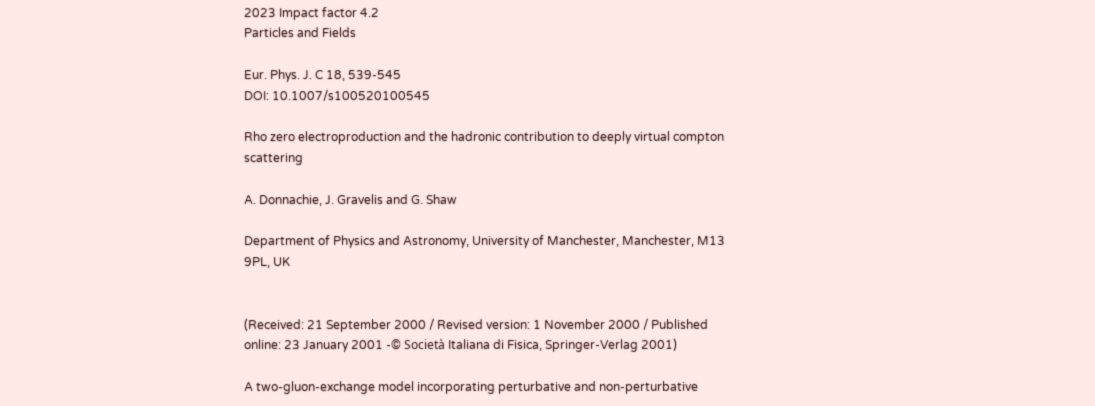2023 Impact factor 4.2
Particles and Fields

Eur. Phys. J. C 18, 539-545
DOI: 10.1007/s100520100545

Rho zero electroproduction and the hadronic contribution to deeply virtual compton scattering

A. Donnachie, J. Gravelis and G. Shaw

Department of Physics and Astronomy, University of Manchester, Manchester, M13 9PL, UK


(Received: 21 September 2000 / Revised version: 1 November 2000 / Published online: 23 January 2001 -© Società Italiana di Fisica, Springer-Verlag 2001)

A two-gluon-exchange model incorporating perturbative and non-perturbative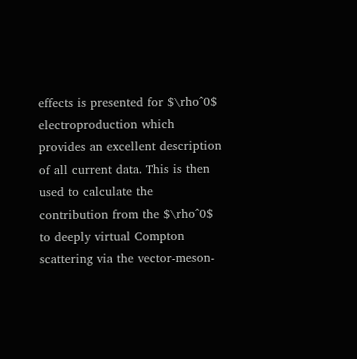effects is presented for $\rho^0$ electroproduction which provides an excellent description of all current data. This is then used to calculate the contribution from the $\rho^0$ to deeply virtual Compton scattering via the vector-meson-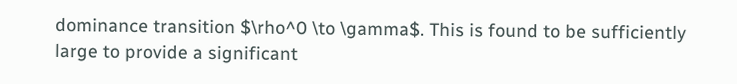dominance transition $\rho^0 \to \gamma$. This is found to be sufficiently large to provide a significant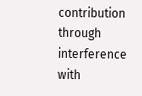contribution through interference with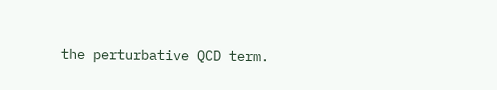the perturbative QCD term.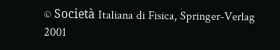© Società Italiana di Fisica, Springer-Verlag 2001